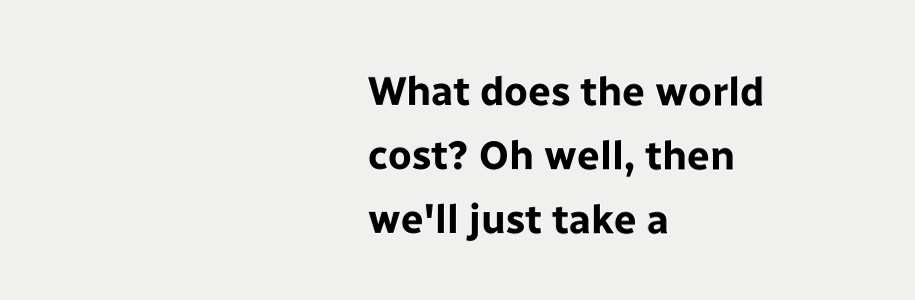What does the world cost? Oh well, then we'll just take a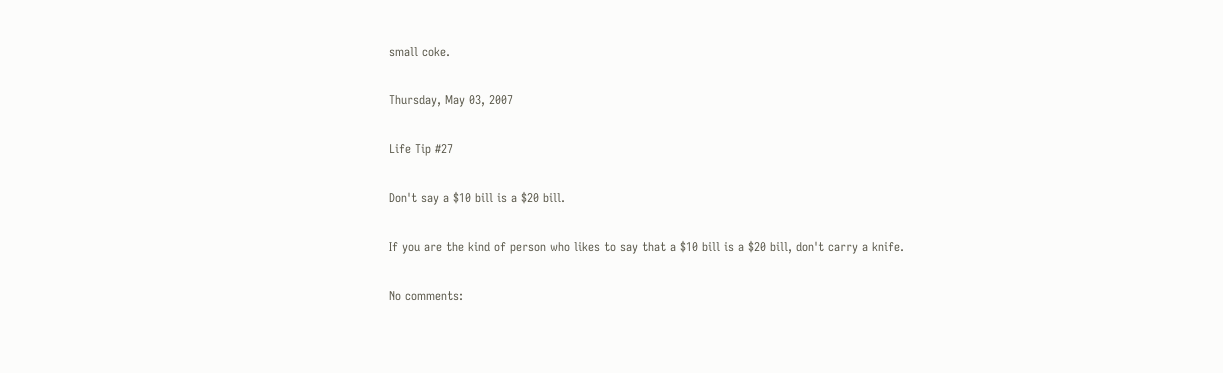small coke.

Thursday, May 03, 2007

Life Tip #27

Don't say a $10 bill is a $20 bill.

If you are the kind of person who likes to say that a $10 bill is a $20 bill, don't carry a knife.

No comments: